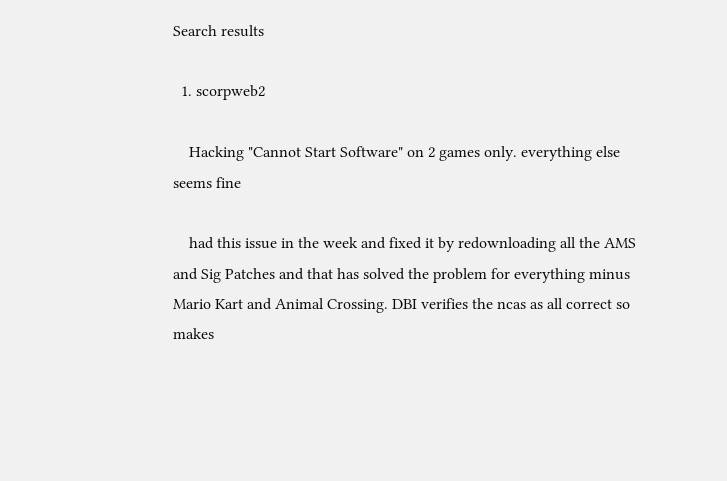Search results

  1. scorpweb2

    Hacking "Cannot Start Software" on 2 games only. everything else seems fine

    had this issue in the week and fixed it by redownloading all the AMS and Sig Patches and that has solved the problem for everything minus Mario Kart and Animal Crossing. DBI verifies the ncas as all correct so makes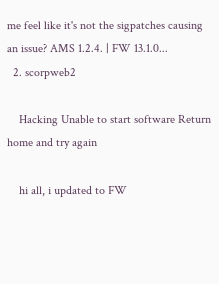me feel like it's not the sigpatches causing an issue? AMS 1.2.4. | FW 13.1.0...
  2. scorpweb2

    Hacking Unable to start software Return home and try again

    hi all, i updated to FW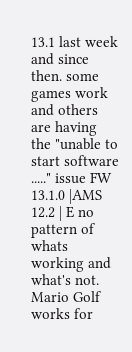13.1 last week and since then. some games work and others are having the "unable to start software ....." issue FW 13.1.0 |AMS 12.2 | E no pattern of whats working and what's not. Mario Golf works for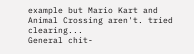example but Mario Kart and Animal Crossing aren't. tried clearing...
General chit-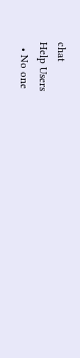chat
Help Users
  • No one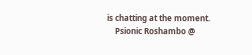is chatting at the moment.
    Psionic Roshambo @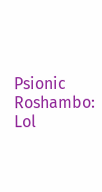Psionic Roshambo: Lol